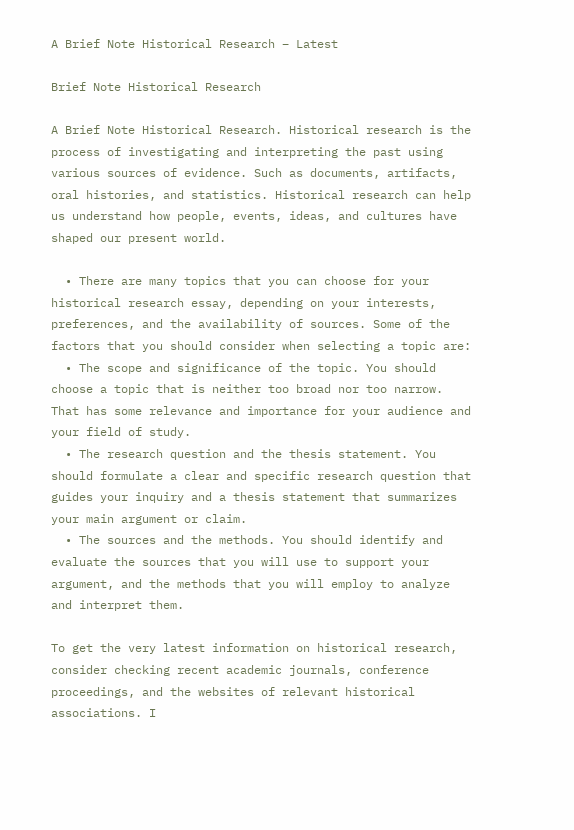A Brief Note Historical Research – Latest

Brief Note Historical Research

A Brief Note Historical Research. Historical research is the process of investigating and interpreting the past using various sources of evidence. Such as documents, artifacts, oral histories, and statistics. Historical research can help us understand how people, events, ideas, and cultures have shaped our present world.

  • There are many topics that you can choose for your historical research essay, depending on your interests, preferences, and the availability of sources. Some of the factors that you should consider when selecting a topic are:
  • The scope and significance of the topic. You should choose a topic that is neither too broad nor too narrow. That has some relevance and importance for your audience and your field of study.
  • The research question and the thesis statement. You should formulate a clear and specific research question that guides your inquiry and a thesis statement that summarizes your main argument or claim.
  • The sources and the methods. You should identify and evaluate the sources that you will use to support your argument, and the methods that you will employ to analyze and interpret them.

To get the very latest information on historical research, consider checking recent academic journals, conference proceedings, and the websites of relevant historical associations. I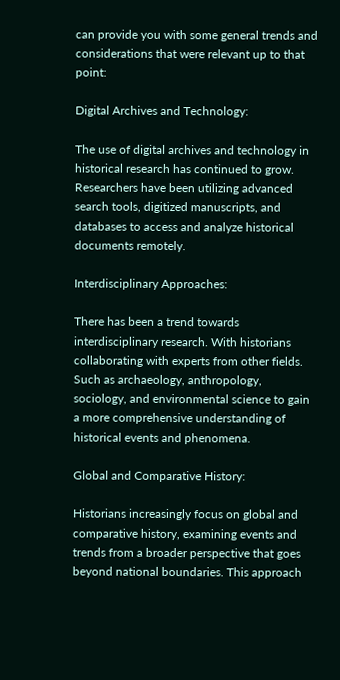can provide you with some general trends and considerations that were relevant up to that point:

Digital Archives and Technology:

The use of digital archives and technology in historical research has continued to grow. Researchers have been utilizing advanced search tools, digitized manuscripts, and databases to access and analyze historical documents remotely.

Interdisciplinary Approaches:

There has been a trend towards interdisciplinary research. With historians collaborating with experts from other fields. Such as archaeology, anthropology, sociology, and environmental science to gain a more comprehensive understanding of historical events and phenomena.

Global and Comparative History:

Historians increasingly focus on global and comparative history, examining events and trends from a broader perspective that goes beyond national boundaries. This approach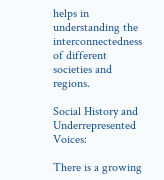helps in understanding the interconnectedness of different societies and regions.

Social History and Underrepresented Voices:

There is a growing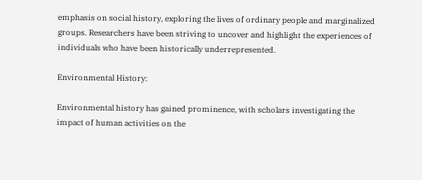emphasis on social history, exploring the lives of ordinary people and marginalized groups. Researchers have been striving to uncover and highlight the experiences of individuals who have been historically underrepresented.

Environmental History:

Environmental history has gained prominence, with scholars investigating the impact of human activities on the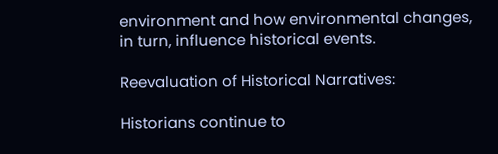environment and how environmental changes, in turn, influence historical events.

Reevaluation of Historical Narratives:

Historians continue to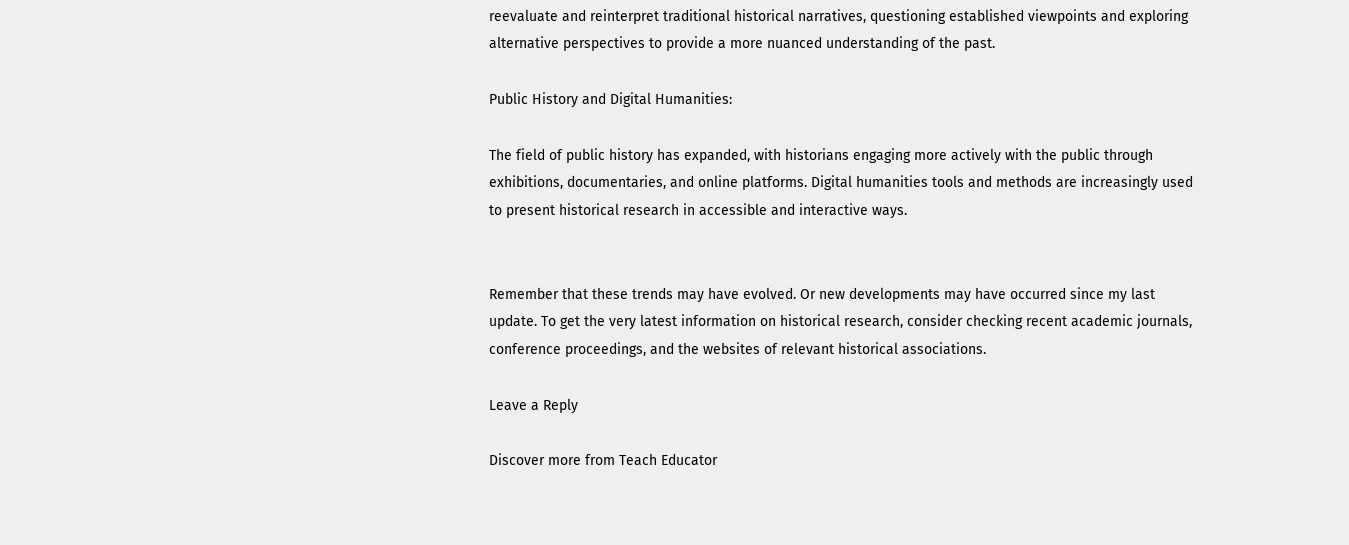reevaluate and reinterpret traditional historical narratives, questioning established viewpoints and exploring alternative perspectives to provide a more nuanced understanding of the past.

Public History and Digital Humanities:

The field of public history has expanded, with historians engaging more actively with the public through exhibitions, documentaries, and online platforms. Digital humanities tools and methods are increasingly used to present historical research in accessible and interactive ways.


Remember that these trends may have evolved. Or new developments may have occurred since my last update. To get the very latest information on historical research, consider checking recent academic journals, conference proceedings, and the websites of relevant historical associations.

Leave a Reply

Discover more from Teach Educator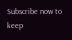Subscribe now to keep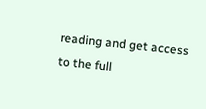reading and get access to the full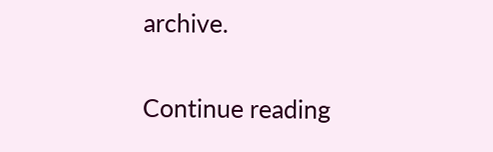archive.

Continue reading